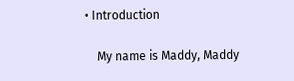• Introduction

    My name is Maddy, Maddy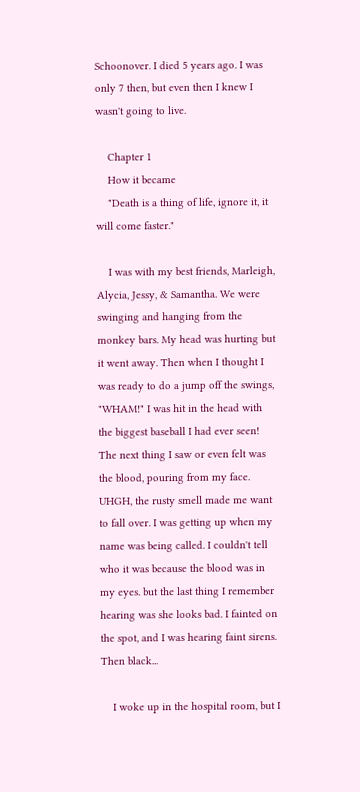Schoonover. I died 5 years ago. I was only 7 then, but even then I knew I wasn't going to live.

    Chapter 1
    How it became
    "Death is a thing of life, ignore it, it will come faster."

    I was with my best friends, Marleigh, Alycia, Jessy, & Samantha. We were swinging and hanging from the monkey bars. My head was hurting but it went away. Then when I thought I was ready to do a jump off the swings, "WHAM!" I was hit in the head with the biggest baseball I had ever seen! The next thing I saw or even felt was the blood, pouring from my face. UHGH, the rusty smell made me want to fall over. I was getting up when my name was being called. I couldn't tell who it was because the blood was in my eyes. but the last thing I remember hearing was she looks bad. I fainted on the spot, and I was hearing faint sirens. Then black...

    I woke up in the hospital room, but I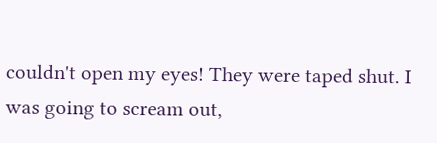couldn't open my eyes! They were taped shut. I was going to scream out,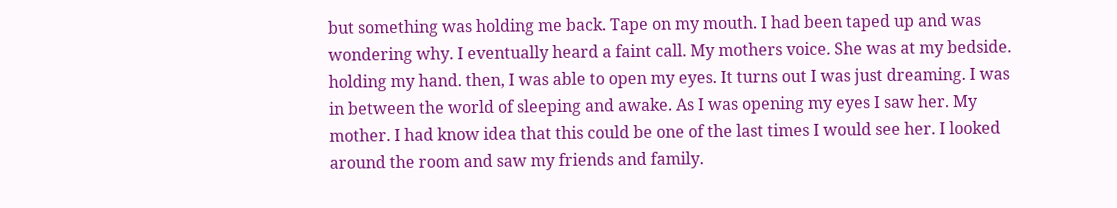but something was holding me back. Tape on my mouth. I had been taped up and was wondering why. I eventually heard a faint call. My mothers voice. She was at my bedside. holding my hand. then, I was able to open my eyes. It turns out I was just dreaming. I was in between the world of sleeping and awake. As I was opening my eyes I saw her. My mother. I had know idea that this could be one of the last times I would see her. I looked around the room and saw my friends and family.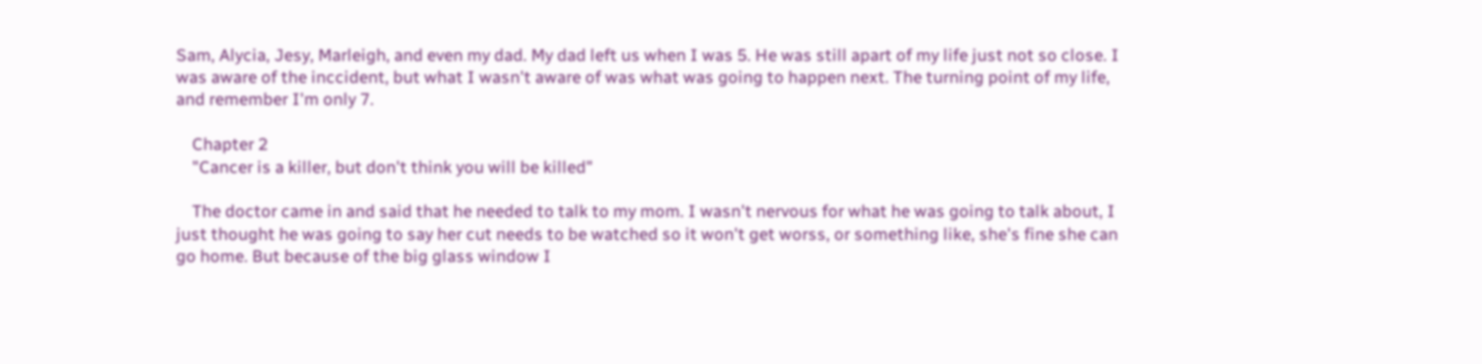Sam, Alycia, Jesy, Marleigh, and even my dad. My dad left us when I was 5. He was still apart of my life just not so close. I was aware of the inccident, but what I wasn't aware of was what was going to happen next. The turning point of my life, and remember I'm only 7.

    Chapter 2
    "Cancer is a killer, but don't think you will be killed"

    The doctor came in and said that he needed to talk to my mom. I wasn't nervous for what he was going to talk about, I just thought he was going to say her cut needs to be watched so it won't get worss, or something like, she's fine she can go home. But because of the big glass window I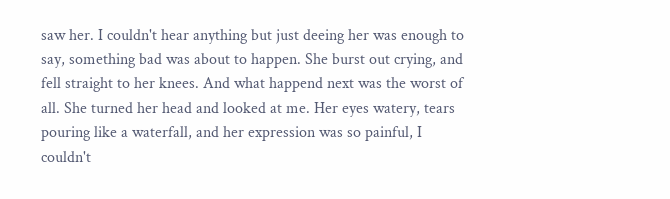saw her. I couldn't hear anything but just deeing her was enough to say, something bad was about to happen. She burst out crying, and fell straight to her knees. And what happend next was the worst of all. She turned her head and looked at me. Her eyes watery, tears pouring like a waterfall, and her expression was so painful, I couldn't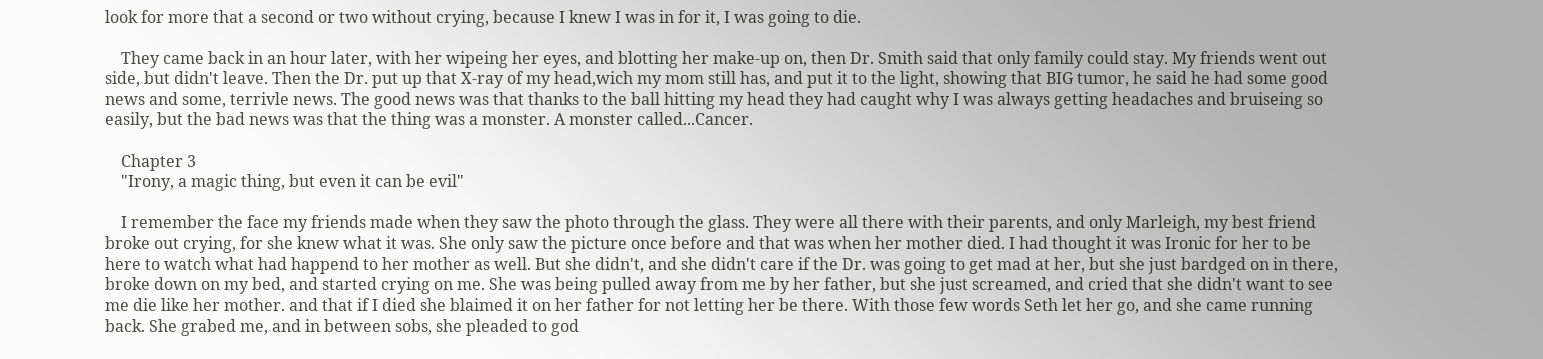look for more that a second or two without crying, because I knew I was in for it, I was going to die.

    They came back in an hour later, with her wipeing her eyes, and blotting her make-up on, then Dr. Smith said that only family could stay. My friends went out side, but didn't leave. Then the Dr. put up that X-ray of my head,wich my mom still has, and put it to the light, showing that BIG tumor, he said he had some good news and some, terrivle news. The good news was that thanks to the ball hitting my head they had caught why I was always getting headaches and bruiseing so easily, but the bad news was that the thing was a monster. A monster called...Cancer.

    Chapter 3
    "Irony, a magic thing, but even it can be evil"

    I remember the face my friends made when they saw the photo through the glass. They were all there with their parents, and only Marleigh, my best friend broke out crying, for she knew what it was. She only saw the picture once before and that was when her mother died. I had thought it was Ironic for her to be here to watch what had happend to her mother as well. But she didn't, and she didn't care if the Dr. was going to get mad at her, but she just bardged on in there, broke down on my bed, and started crying on me. She was being pulled away from me by her father, but she just screamed, and cried that she didn't want to see me die like her mother. and that if I died she blaimed it on her father for not letting her be there. With those few words Seth let her go, and she came running back. She grabed me, and in between sobs, she pleaded to god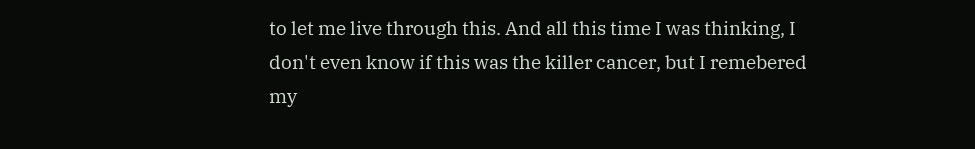to let me live through this. And all this time I was thinking, I don't even know if this was the killer cancer, but I remebered my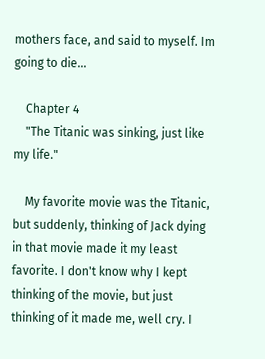mothers face, and said to myself. Im going to die...

    Chapter 4
    "The Titanic was sinking, just like my life."

    My favorite movie was the Titanic, but suddenly, thinking of Jack dying in that movie made it my least favorite. I don't know why I kept thinking of the movie, but just thinking of it made me, well cry. I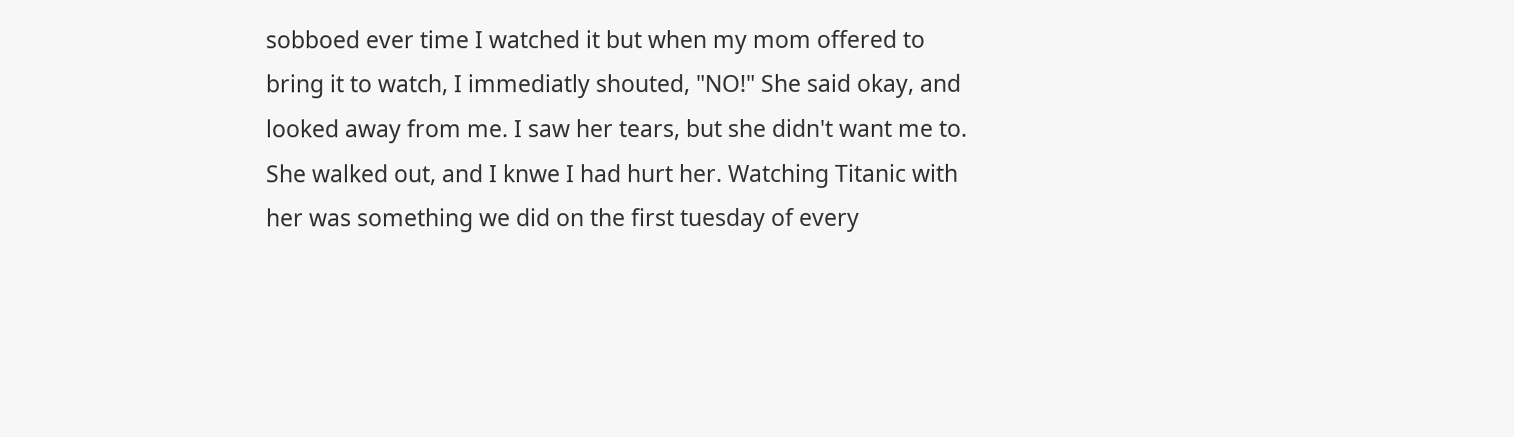sobboed ever time I watched it but when my mom offered to bring it to watch, I immediatly shouted, "NO!" She said okay, and looked away from me. I saw her tears, but she didn't want me to. She walked out, and I knwe I had hurt her. Watching Titanic with her was something we did on the first tuesday of every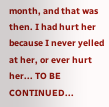month, and that was then. I had hurt her because I never yelled at her, or ever hurt her... TO BE CONTINUED...